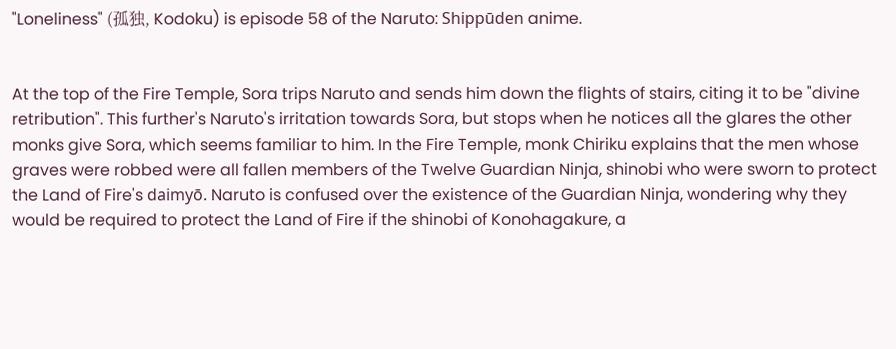"Loneliness" (孤独, Kodoku) is episode 58 of the Naruto: Shippūden anime.


At the top of the Fire Temple, Sora trips Naruto and sends him down the flights of stairs, citing it to be "divine retribution". This further's Naruto's irritation towards Sora, but stops when he notices all the glares the other monks give Sora, which seems familiar to him. In the Fire Temple, monk Chiriku explains that the men whose graves were robbed were all fallen members of the Twelve Guardian Ninja, shinobi who were sworn to protect the Land of Fire's daimyō. Naruto is confused over the existence of the Guardian Ninja, wondering why they would be required to protect the Land of Fire if the shinobi of Konohagakure, a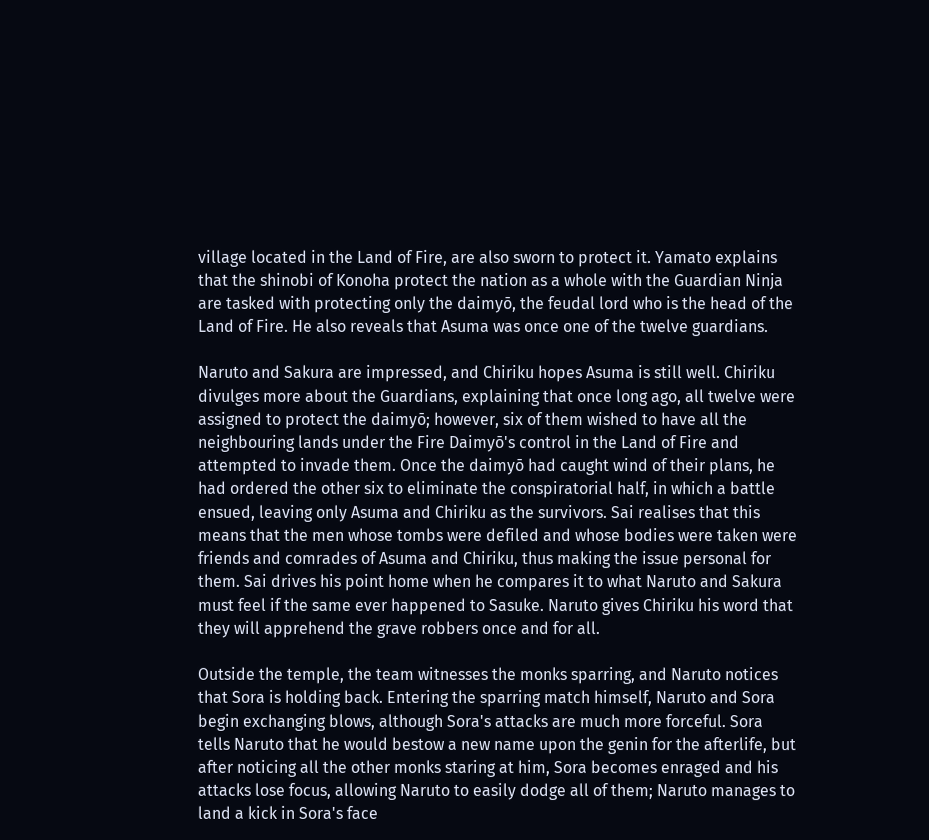village located in the Land of Fire, are also sworn to protect it. Yamato explains that the shinobi of Konoha protect the nation as a whole with the Guardian Ninja are tasked with protecting only the daimyō, the feudal lord who is the head of the Land of Fire. He also reveals that Asuma was once one of the twelve guardians.

Naruto and Sakura are impressed, and Chiriku hopes Asuma is still well. Chiriku divulges more about the Guardians, explaining that once long ago, all twelve were assigned to protect the daimyō; however, six of them wished to have all the neighbouring lands under the Fire Daimyō's control in the Land of Fire and attempted to invade them. Once the daimyō had caught wind of their plans, he had ordered the other six to eliminate the conspiratorial half, in which a battle ensued, leaving only Asuma and Chiriku as the survivors. Sai realises that this means that the men whose tombs were defiled and whose bodies were taken were friends and comrades of Asuma and Chiriku, thus making the issue personal for them. Sai drives his point home when he compares it to what Naruto and Sakura must feel if the same ever happened to Sasuke. Naruto gives Chiriku his word that they will apprehend the grave robbers once and for all.

Outside the temple, the team witnesses the monks sparring, and Naruto notices that Sora is holding back. Entering the sparring match himself, Naruto and Sora begin exchanging blows, although Sora's attacks are much more forceful. Sora tells Naruto that he would bestow a new name upon the genin for the afterlife, but after noticing all the other monks staring at him, Sora becomes enraged and his attacks lose focus, allowing Naruto to easily dodge all of them; Naruto manages to land a kick in Sora's face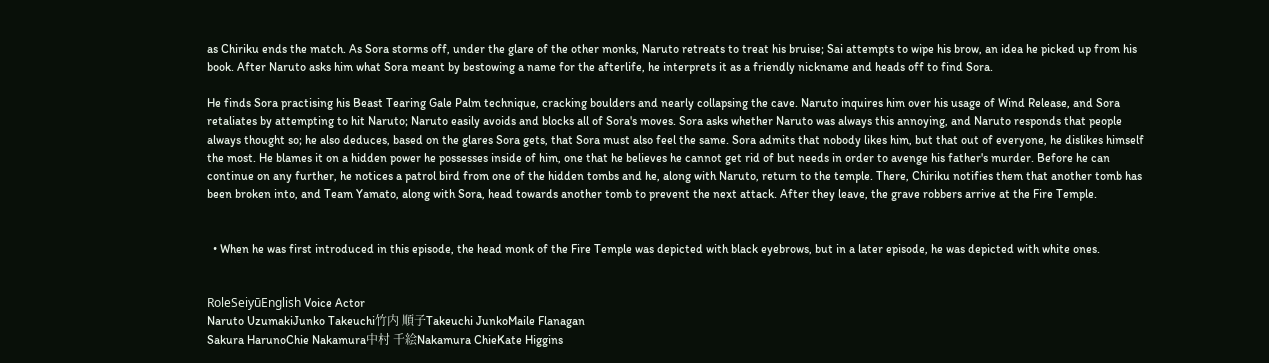as Chiriku ends the match. As Sora storms off, under the glare of the other monks, Naruto retreats to treat his bruise; Sai attempts to wipe his brow, an idea he picked up from his book. After Naruto asks him what Sora meant by bestowing a name for the afterlife, he interprets it as a friendly nickname and heads off to find Sora.

He finds Sora practising his Beast Tearing Gale Palm technique, cracking boulders and nearly collapsing the cave. Naruto inquires him over his usage of Wind Release, and Sora retaliates by attempting to hit Naruto; Naruto easily avoids and blocks all of Sora's moves. Sora asks whether Naruto was always this annoying, and Naruto responds that people always thought so; he also deduces, based on the glares Sora gets, that Sora must also feel the same. Sora admits that nobody likes him, but that out of everyone, he dislikes himself the most. He blames it on a hidden power he possesses inside of him, one that he believes he cannot get rid of but needs in order to avenge his father's murder. Before he can continue on any further, he notices a patrol bird from one of the hidden tombs and he, along with Naruto, return to the temple. There, Chiriku notifies them that another tomb has been broken into, and Team Yamato, along with Sora, head towards another tomb to prevent the next attack. After they leave, the grave robbers arrive at the Fire Temple.


  • When he was first introduced in this episode, the head monk of the Fire Temple was depicted with black eyebrows, but in a later episode, he was depicted with white ones.


RoleSeiyūEnglish Voice Actor
Naruto UzumakiJunko Takeuchi竹内 順子Takeuchi JunkoMaile Flanagan
Sakura HarunoChie Nakamura中村 千絵Nakamura ChieKate Higgins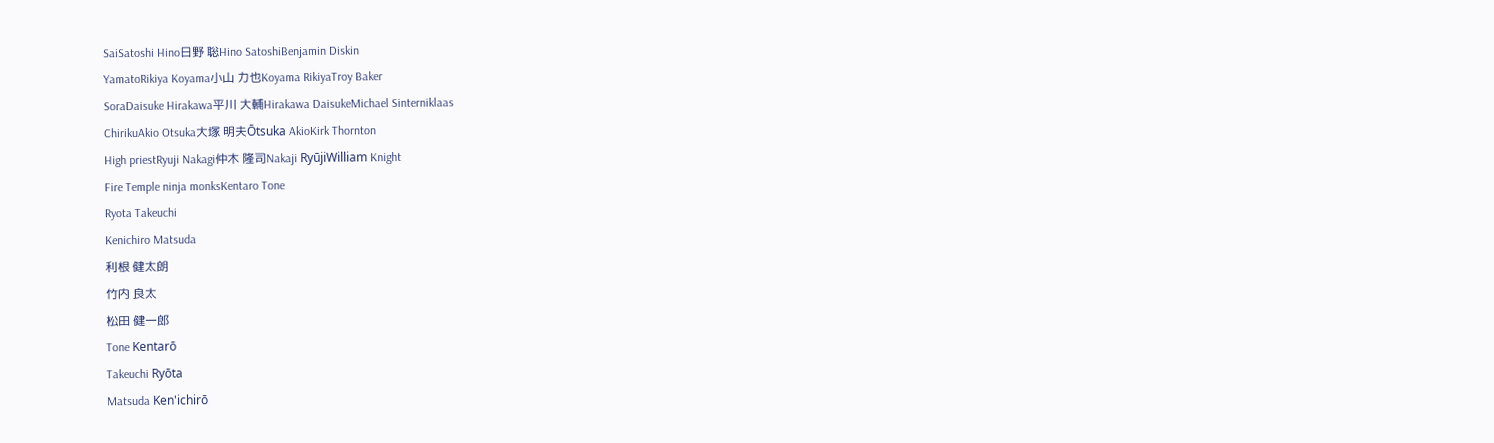SaiSatoshi Hino日野 聡Hino SatoshiBenjamin Diskin
YamatoRikiya Koyama小山 力也Koyama RikiyaTroy Baker
SoraDaisuke Hirakawa平川 大輔Hirakawa DaisukeMichael Sinterniklaas
ChirikuAkio Otsuka大塚 明夫Ōtsuka AkioKirk Thornton
High priestRyuji Nakagi仲木 隆司Nakaji RyūjiWilliam Knight
Fire Temple ninja monksKentaro Tone
Ryota Takeuchi
Kenichiro Matsuda
利根 健太朗
竹内 良太
松田 健一郎
Tone Kentarō
Takeuchi Ryōta
Matsuda Ken'ichirō